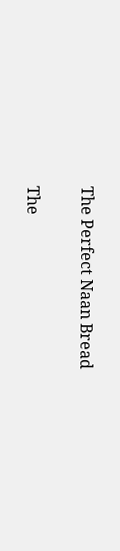The Perfect Naan Bread

The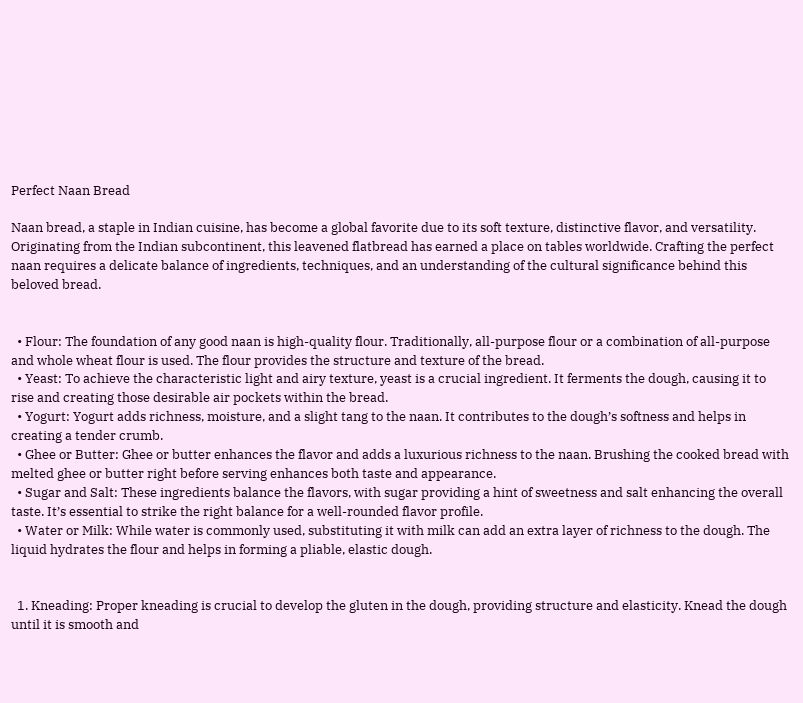Perfect Naan Bread

Naan bread, a staple in Indian cuisine, has become a global favorite due to its soft texture, distinctive flavor, and versatility. Originating from the Indian subcontinent, this leavened flatbread has earned a place on tables worldwide. Crafting the perfect naan requires a delicate balance of ingredients, techniques, and an understanding of the cultural significance behind this beloved bread.


  • Flour: The foundation of any good naan is high-quality flour. Traditionally, all-purpose flour or a combination of all-purpose and whole wheat flour is used. The flour provides the structure and texture of the bread.
  • Yeast: To achieve the characteristic light and airy texture, yeast is a crucial ingredient. It ferments the dough, causing it to rise and creating those desirable air pockets within the bread.
  • Yogurt: Yogurt adds richness, moisture, and a slight tang to the naan. It contributes to the dough’s softness and helps in creating a tender crumb.
  • Ghee or Butter: Ghee or butter enhances the flavor and adds a luxurious richness to the naan. Brushing the cooked bread with melted ghee or butter right before serving enhances both taste and appearance.
  • Sugar and Salt: These ingredients balance the flavors, with sugar providing a hint of sweetness and salt enhancing the overall taste. It’s essential to strike the right balance for a well-rounded flavor profile.
  • Water or Milk: While water is commonly used, substituting it with milk can add an extra layer of richness to the dough. The liquid hydrates the flour and helps in forming a pliable, elastic dough.


  1. Kneading: Proper kneading is crucial to develop the gluten in the dough, providing structure and elasticity. Knead the dough until it is smooth and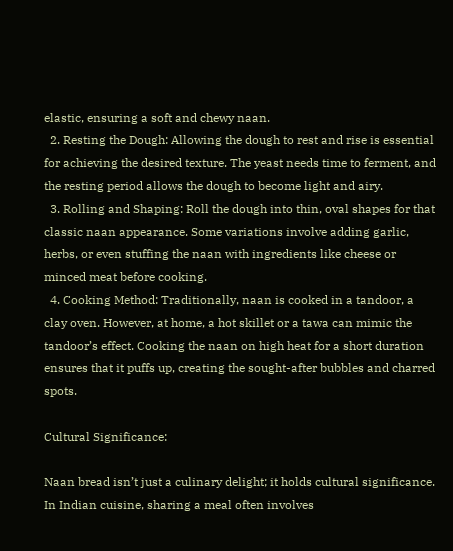elastic, ensuring a soft and chewy naan.
  2. Resting the Dough: Allowing the dough to rest and rise is essential for achieving the desired texture. The yeast needs time to ferment, and the resting period allows the dough to become light and airy.
  3. Rolling and Shaping: Roll the dough into thin, oval shapes for that classic naan appearance. Some variations involve adding garlic, herbs, or even stuffing the naan with ingredients like cheese or minced meat before cooking.
  4. Cooking Method: Traditionally, naan is cooked in a tandoor, a clay oven. However, at home, a hot skillet or a tawa can mimic the tandoor’s effect. Cooking the naan on high heat for a short duration ensures that it puffs up, creating the sought-after bubbles and charred spots.

Cultural Significance:

Naan bread isn’t just a culinary delight; it holds cultural significance. In Indian cuisine, sharing a meal often involves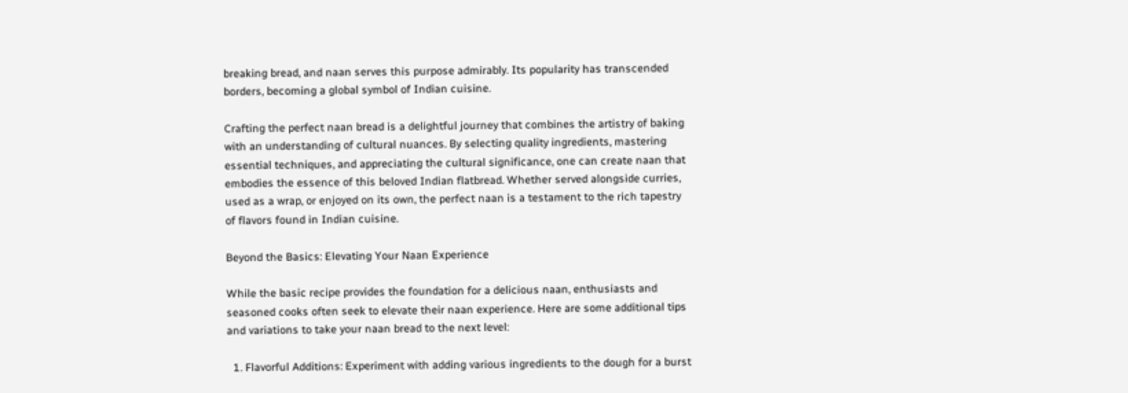breaking bread, and naan serves this purpose admirably. Its popularity has transcended borders, becoming a global symbol of Indian cuisine.

Crafting the perfect naan bread is a delightful journey that combines the artistry of baking with an understanding of cultural nuances. By selecting quality ingredients, mastering essential techniques, and appreciating the cultural significance, one can create naan that embodies the essence of this beloved Indian flatbread. Whether served alongside curries, used as a wrap, or enjoyed on its own, the perfect naan is a testament to the rich tapestry of flavors found in Indian cuisine.

Beyond the Basics: Elevating Your Naan Experience

While the basic recipe provides the foundation for a delicious naan, enthusiasts and seasoned cooks often seek to elevate their naan experience. Here are some additional tips and variations to take your naan bread to the next level:

  1. Flavorful Additions: Experiment with adding various ingredients to the dough for a burst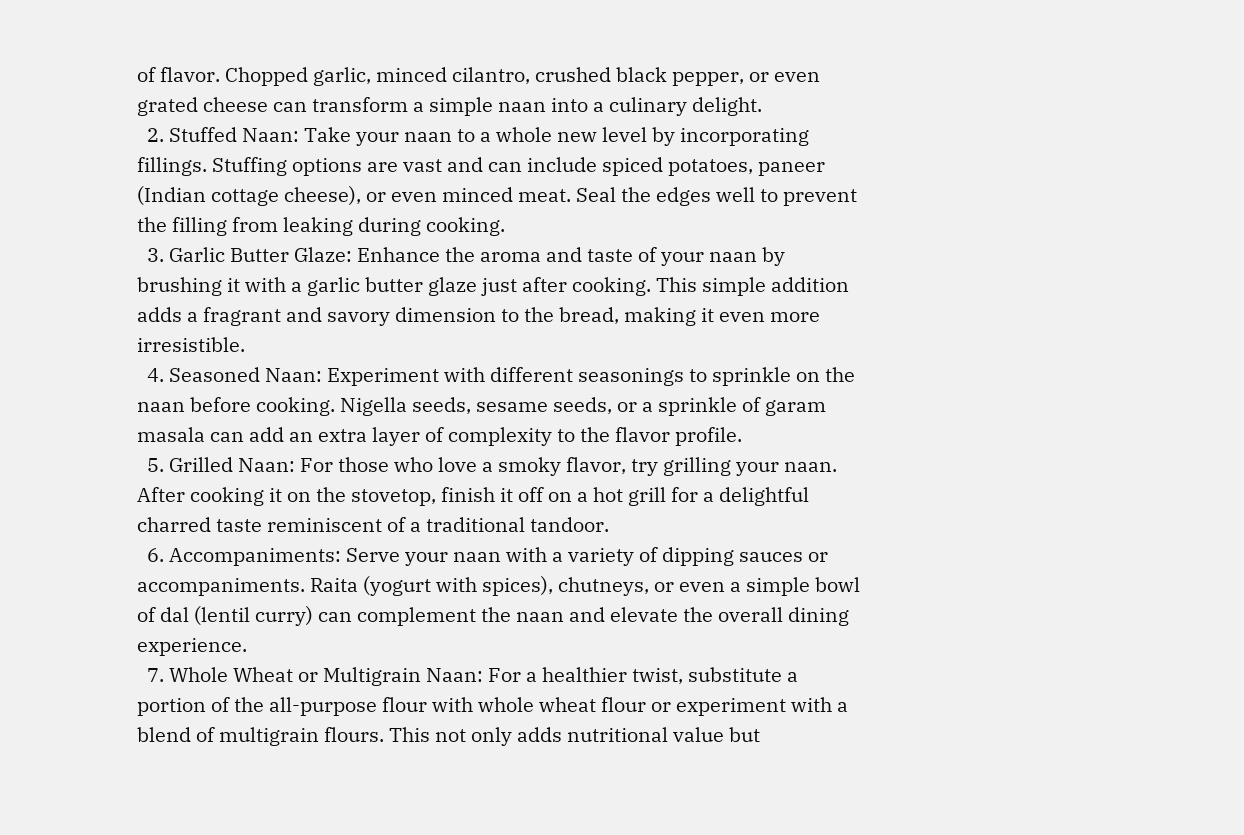of flavor. Chopped garlic, minced cilantro, crushed black pepper, or even grated cheese can transform a simple naan into a culinary delight.
  2. Stuffed Naan: Take your naan to a whole new level by incorporating fillings. Stuffing options are vast and can include spiced potatoes, paneer (Indian cottage cheese), or even minced meat. Seal the edges well to prevent the filling from leaking during cooking.
  3. Garlic Butter Glaze: Enhance the aroma and taste of your naan by brushing it with a garlic butter glaze just after cooking. This simple addition adds a fragrant and savory dimension to the bread, making it even more irresistible.
  4. Seasoned Naan: Experiment with different seasonings to sprinkle on the naan before cooking. Nigella seeds, sesame seeds, or a sprinkle of garam masala can add an extra layer of complexity to the flavor profile.
  5. Grilled Naan: For those who love a smoky flavor, try grilling your naan. After cooking it on the stovetop, finish it off on a hot grill for a delightful charred taste reminiscent of a traditional tandoor.
  6. Accompaniments: Serve your naan with a variety of dipping sauces or accompaniments. Raita (yogurt with spices), chutneys, or even a simple bowl of dal (lentil curry) can complement the naan and elevate the overall dining experience.
  7. Whole Wheat or Multigrain Naan: For a healthier twist, substitute a portion of the all-purpose flour with whole wheat flour or experiment with a blend of multigrain flours. This not only adds nutritional value but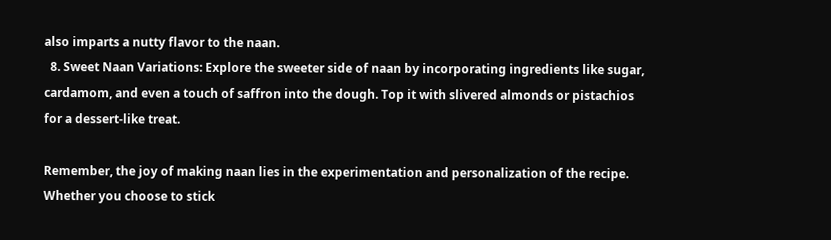also imparts a nutty flavor to the naan.
  8. Sweet Naan Variations: Explore the sweeter side of naan by incorporating ingredients like sugar, cardamom, and even a touch of saffron into the dough. Top it with slivered almonds or pistachios for a dessert-like treat.

Remember, the joy of making naan lies in the experimentation and personalization of the recipe. Whether you choose to stick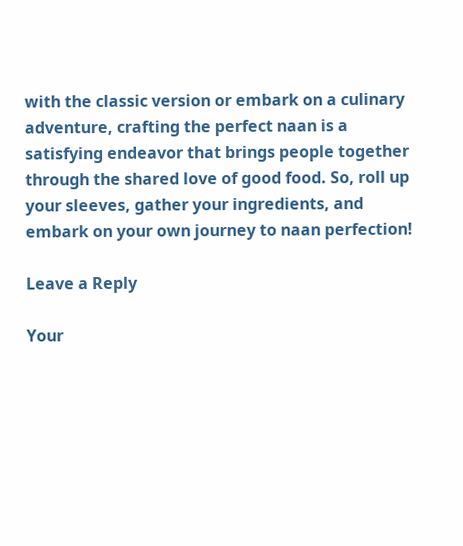with the classic version or embark on a culinary adventure, crafting the perfect naan is a satisfying endeavor that brings people together through the shared love of good food. So, roll up your sleeves, gather your ingredients, and embark on your own journey to naan perfection!

Leave a Reply

Your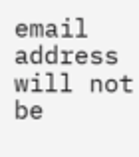email address will not be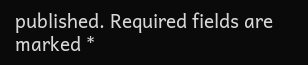published. Required fields are marked *